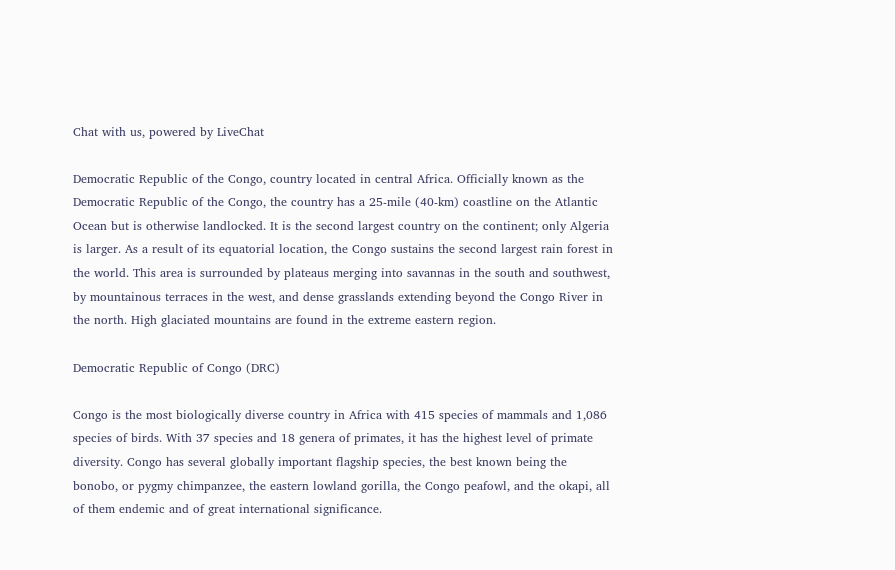Chat with us, powered by LiveChat

Democratic Republic of the Congo, country located in central Africa. Officially known as the Democratic Republic of the Congo, the country has a 25-mile (40-km) coastline on the Atlantic Ocean but is otherwise landlocked. It is the second largest country on the continent; only Algeria is larger. As a result of its equatorial location, the Congo sustains the second largest rain forest in the world. This area is surrounded by plateaus merging into savannas in the south and southwest, by mountainous terraces in the west, and dense grasslands extending beyond the Congo River in the north. High glaciated mountains are found in the extreme eastern region.

Democratic Republic of Congo (DRC)

Congo is the most biologically diverse country in Africa with 415 species of mammals and 1,086 species of birds. With 37 species and 18 genera of primates, it has the highest level of primate diversity. Congo has several globally important flagship species, the best known being the bonobo, or pygmy chimpanzee, the eastern lowland gorilla, the Congo peafowl, and the okapi, all of them endemic and of great international significance.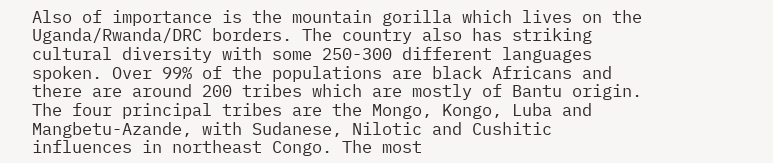Also of importance is the mountain gorilla which lives on the Uganda/Rwanda/DRC borders. The country also has striking cultural diversity with some 250-300 different languages spoken. Over 99% of the populations are black Africans and there are around 200 tribes which are mostly of Bantu origin. The four principal tribes are the Mongo, Kongo, Luba and Mangbetu-Azande, with Sudanese, Nilotic and Cushitic influences in northeast Congo. The most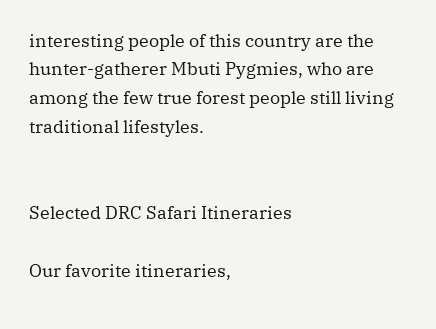interesting people of this country are the hunter-gatherer Mbuti Pygmies, who are among the few true forest people still living traditional lifestyles.


Selected DRC Safari Itineraries

Our favorite itineraries,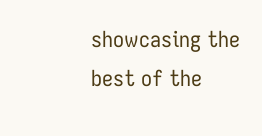showcasing the best of the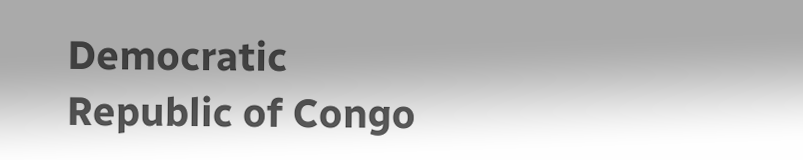Democratic Republic of Congo